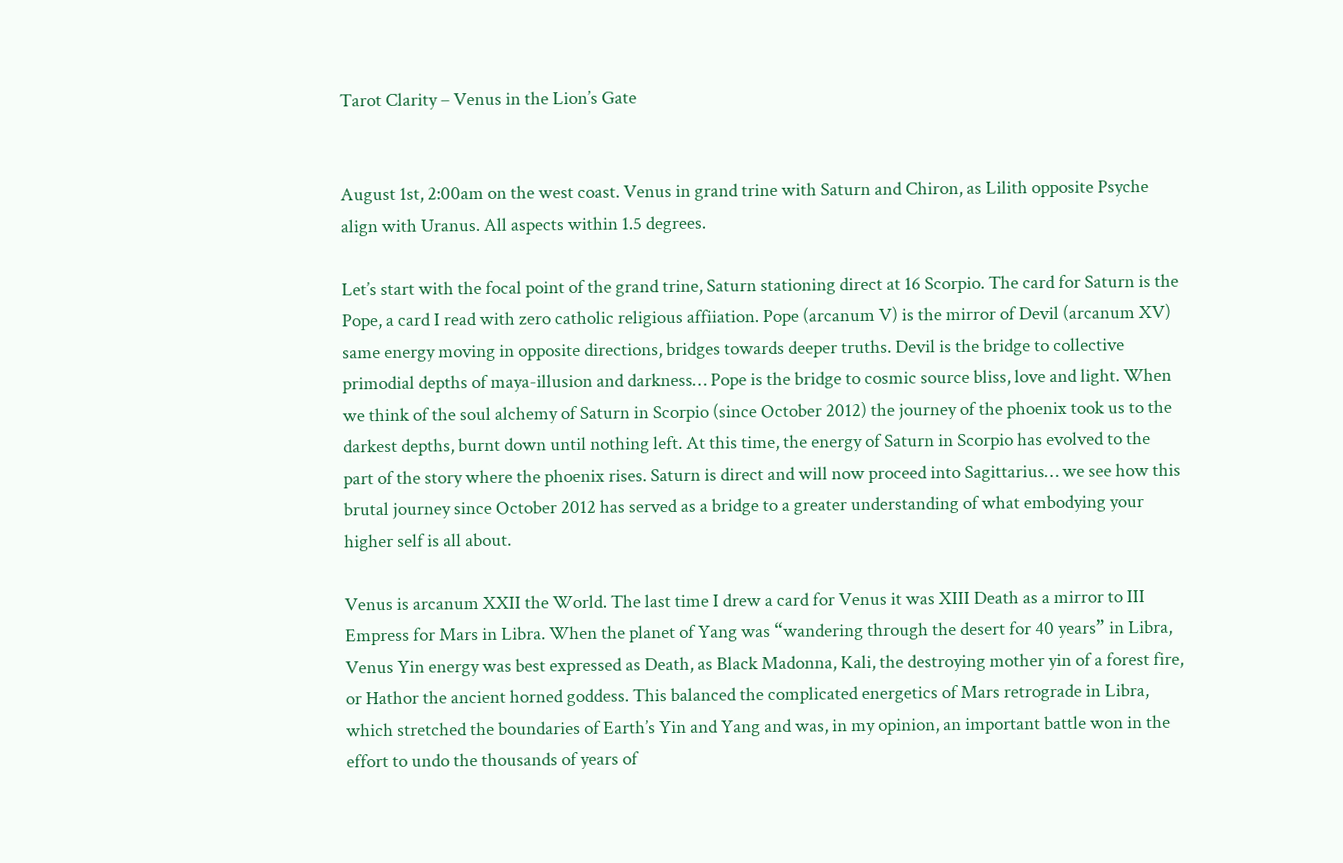Tarot Clarity – Venus in the Lion’s Gate


August 1st, 2:00am on the west coast. Venus in grand trine with Saturn and Chiron, as Lilith opposite Psyche align with Uranus. All aspects within 1.5 degrees.

Let’s start with the focal point of the grand trine, Saturn stationing direct at 16 Scorpio. The card for Saturn is the Pope, a card I read with zero catholic religious affiiation. Pope (arcanum V) is the mirror of Devil (arcanum XV) same energy moving in opposite directions, bridges towards deeper truths. Devil is the bridge to collective primodial depths of maya-illusion and darkness… Pope is the bridge to cosmic source bliss, love and light. When we think of the soul alchemy of Saturn in Scorpio (since October 2012) the journey of the phoenix took us to the darkest depths, burnt down until nothing left. At this time, the energy of Saturn in Scorpio has evolved to the part of the story where the phoenix rises. Saturn is direct and will now proceed into Sagittarius… we see how this brutal journey since October 2012 has served as a bridge to a greater understanding of what embodying your higher self is all about.

Venus is arcanum XXII the World. The last time I drew a card for Venus it was XIII Death as a mirror to III Empress for Mars in Libra. When the planet of Yang was “wandering through the desert for 40 years” in Libra, Venus Yin energy was best expressed as Death, as Black Madonna, Kali, the destroying mother yin of a forest fire, or Hathor the ancient horned goddess. This balanced the complicated energetics of Mars retrograde in Libra, which stretched the boundaries of Earth’s Yin and Yang and was, in my opinion, an important battle won in the effort to undo the thousands of years of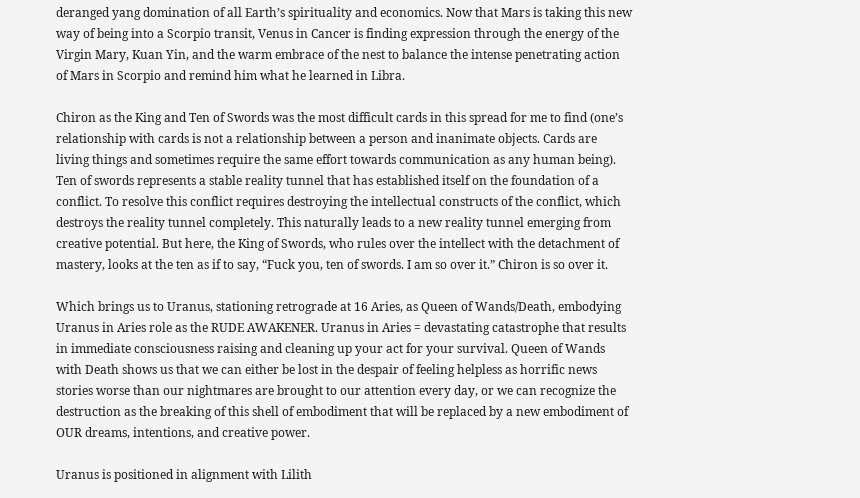deranged yang domination of all Earth’s spirituality and economics. Now that Mars is taking this new way of being into a Scorpio transit, Venus in Cancer is finding expression through the energy of the Virgin Mary, Kuan Yin, and the warm embrace of the nest to balance the intense penetrating action of Mars in Scorpio and remind him what he learned in Libra.

Chiron as the King and Ten of Swords was the most difficult cards in this spread for me to find (one’s relationship with cards is not a relationship between a person and inanimate objects. Cards are living things and sometimes require the same effort towards communication as any human being). Ten of swords represents a stable reality tunnel that has established itself on the foundation of a conflict. To resolve this conflict requires destroying the intellectual constructs of the conflict, which destroys the reality tunnel completely. This naturally leads to a new reality tunnel emerging from creative potential. But here, the King of Swords, who rules over the intellect with the detachment of mastery, looks at the ten as if to say, “Fuck you, ten of swords. I am so over it.” Chiron is so over it.

Which brings us to Uranus, stationing retrograde at 16 Aries, as Queen of Wands/Death, embodying Uranus in Aries role as the RUDE AWAKENER. Uranus in Aries = devastating catastrophe that results in immediate consciousness raising and cleaning up your act for your survival. Queen of Wands with Death shows us that we can either be lost in the despair of feeling helpless as horrific news stories worse than our nightmares are brought to our attention every day, or we can recognize the destruction as the breaking of this shell of embodiment that will be replaced by a new embodiment of OUR dreams, intentions, and creative power.

Uranus is positioned in alignment with Lilith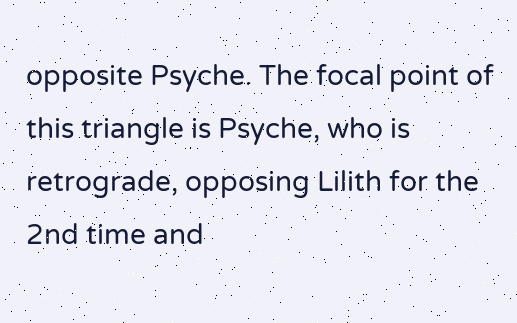opposite Psyche. The focal point of this triangle is Psyche, who is retrograde, opposing Lilith for the 2nd time and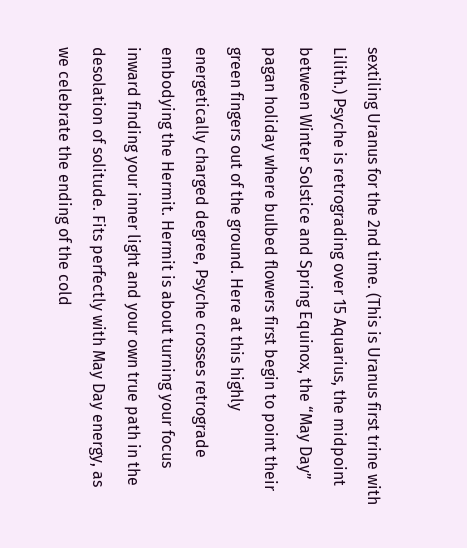sextiling Uranus for the 2nd time. (This is Uranus first trine with Lilith.) Psyche is retrograding over 15 Aquarius, the midpoint between Winter Solstice and Spring Equinox, the “May Day” pagan holiday where bulbed flowers first begin to point their green fingers out of the ground. Here at this highly energetically charged degree, Psyche crosses retrograde embodying the Hermit. Hermit is about turning your focus inward finding your inner light and your own true path in the desolation of solitude. Fits perfectly with May Day energy, as we celebrate the ending of the cold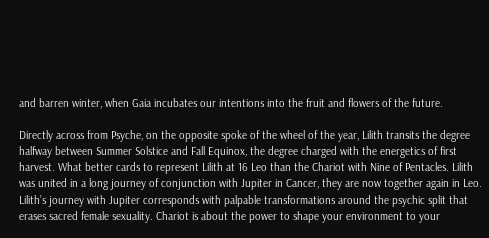and barren winter, when Gaia incubates our intentions into the fruit and flowers of the future.

Directly across from Psyche, on the opposite spoke of the wheel of the year, Lilith transits the degree halfway between Summer Solstice and Fall Equinox, the degree charged with the energetics of first harvest. What better cards to represent Lilith at 16 Leo than the Chariot with Nine of Pentacles. Lilith was united in a long journey of conjunction with Jupiter in Cancer, they are now together again in Leo. Lilith’s journey with Jupiter corresponds with palpable transformations around the psychic split that erases sacred female sexuality. Chariot is about the power to shape your environment to your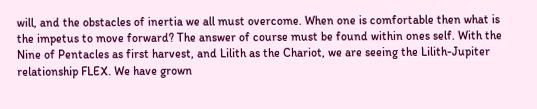will, and the obstacles of inertia we all must overcome. When one is comfortable then what is the impetus to move forward? The answer of course must be found within ones self. With the Nine of Pentacles as first harvest, and Lilith as the Chariot, we are seeing the Lilith-Jupiter relationship FLEX. We have grown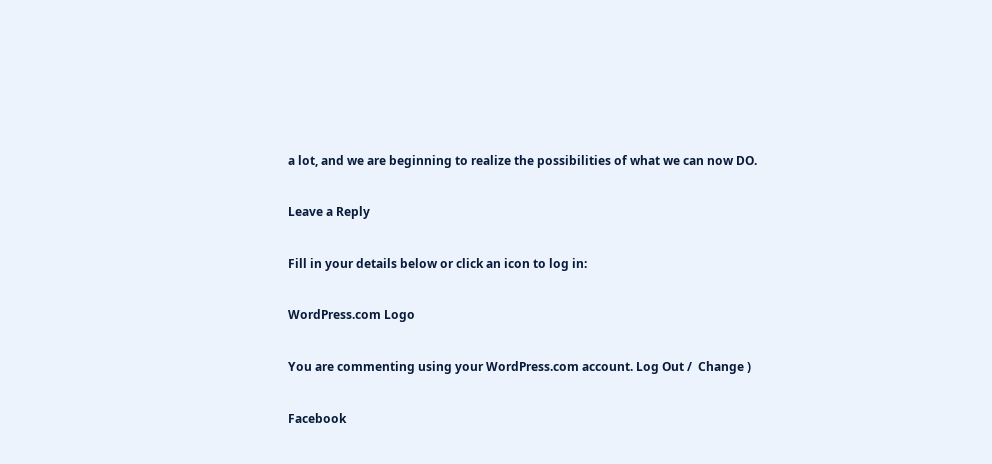a lot, and we are beginning to realize the possibilities of what we can now DO.

Leave a Reply

Fill in your details below or click an icon to log in:

WordPress.com Logo

You are commenting using your WordPress.com account. Log Out /  Change )

Facebook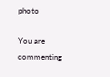photo

You are commenting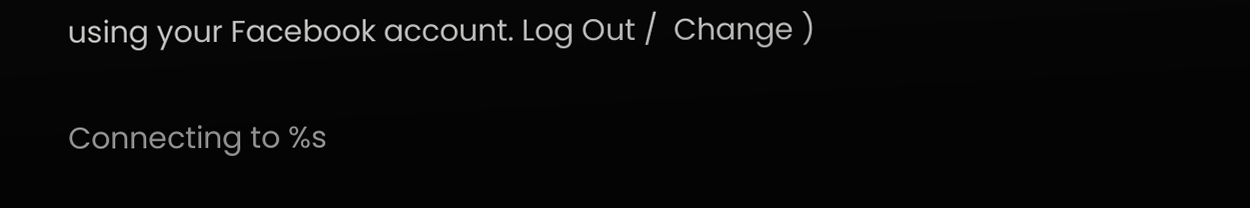using your Facebook account. Log Out /  Change )

Connecting to %s